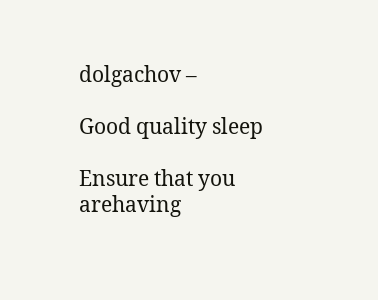dolgachov –

Good quality sleep

Ensure that you arehaving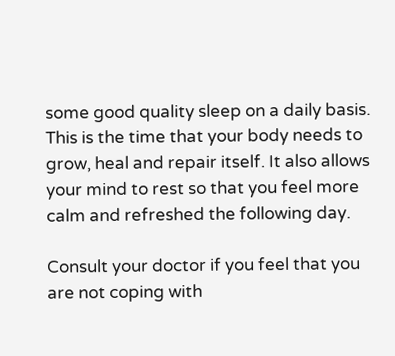some good quality sleep on a daily basis. This is the time that your body needs to grow, heal and repair itself. It also allows your mind to rest so that you feel more calm and refreshed the following day.

Consult your doctor if you feel that you are not coping with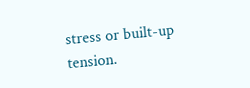stress or built-up tension.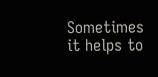Sometimes it helps to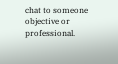chat to someone objective or professional.